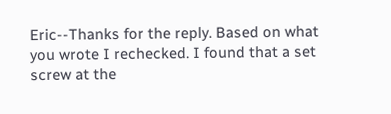Eric--Thanks for the reply. Based on what you wrote I rechecked. I found that a set screw at the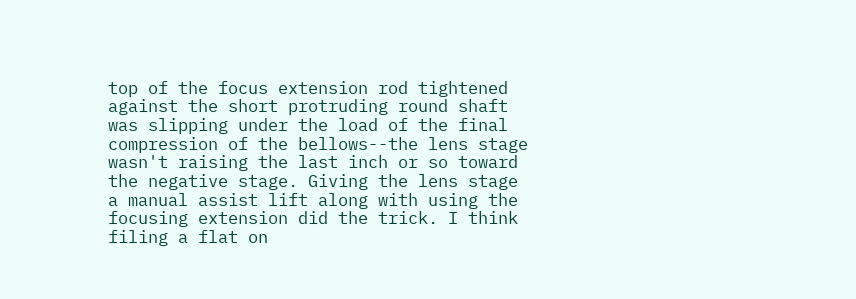top of the focus extension rod tightened against the short protruding round shaft was slipping under the load of the final compression of the bellows--the lens stage wasn't raising the last inch or so toward the negative stage. Giving the lens stage a manual assist lift along with using the focusing extension did the trick. I think filing a flat on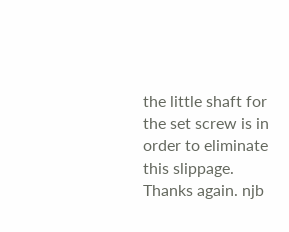the little shaft for the set screw is in order to eliminate this slippage. Thanks again. njb